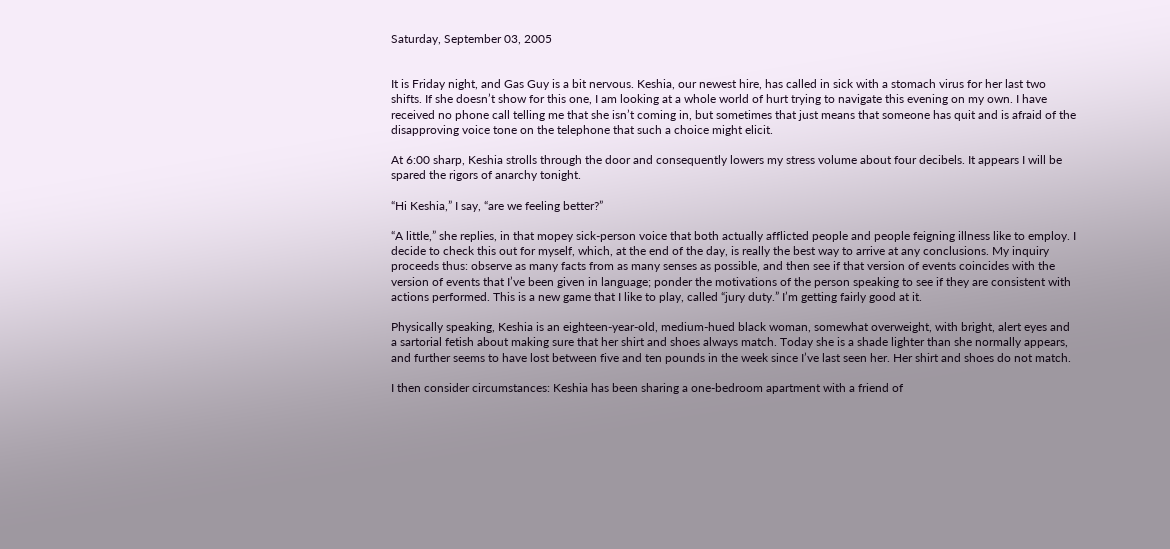Saturday, September 03, 2005


It is Friday night, and Gas Guy is a bit nervous. Keshia, our newest hire, has called in sick with a stomach virus for her last two shifts. If she doesn’t show for this one, I am looking at a whole world of hurt trying to navigate this evening on my own. I have received no phone call telling me that she isn’t coming in, but sometimes that just means that someone has quit and is afraid of the disapproving voice tone on the telephone that such a choice might elicit.

At 6:00 sharp, Keshia strolls through the door and consequently lowers my stress volume about four decibels. It appears I will be spared the rigors of anarchy tonight.

“Hi Keshia,” I say, “are we feeling better?”

“A little,” she replies, in that mopey sick-person voice that both actually afflicted people and people feigning illness like to employ. I decide to check this out for myself, which, at the end of the day, is really the best way to arrive at any conclusions. My inquiry proceeds thus: observe as many facts from as many senses as possible, and then see if that version of events coincides with the version of events that I’ve been given in language; ponder the motivations of the person speaking to see if they are consistent with actions performed. This is a new game that I like to play, called “jury duty.” I’m getting fairly good at it.

Physically speaking, Keshia is an eighteen-year-old, medium-hued black woman, somewhat overweight, with bright, alert eyes and a sartorial fetish about making sure that her shirt and shoes always match. Today she is a shade lighter than she normally appears, and further seems to have lost between five and ten pounds in the week since I’ve last seen her. Her shirt and shoes do not match.

I then consider circumstances: Keshia has been sharing a one-bedroom apartment with a friend of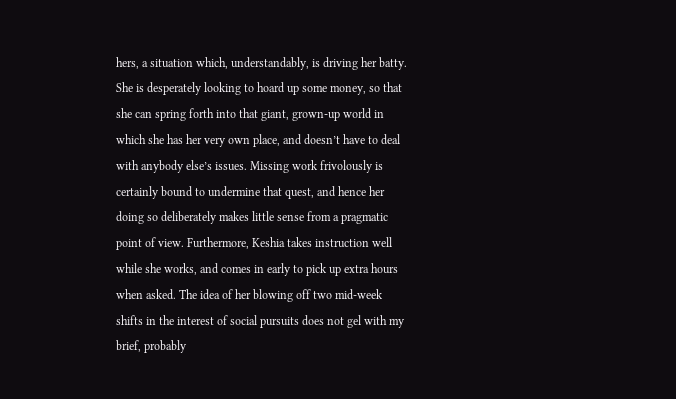hers, a situation which, understandably, is driving her batty. She is desperately looking to hoard up some money, so that she can spring forth into that giant, grown-up world in which she has her very own place, and doesn’t have to deal with anybody else’s issues. Missing work frivolously is certainly bound to undermine that quest, and hence her doing so deliberately makes little sense from a pragmatic point of view. Furthermore, Keshia takes instruction well while she works, and comes in early to pick up extra hours when asked. The idea of her blowing off two mid-week shifts in the interest of social pursuits does not gel with my brief, probably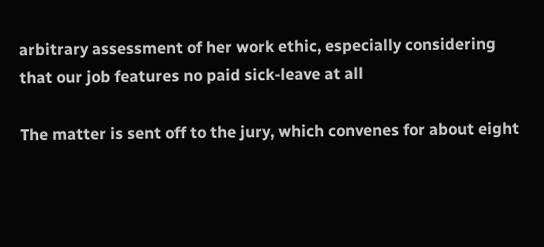arbitrary assessment of her work ethic, especially considering that our job features no paid sick-leave at all

The matter is sent off to the jury, which convenes for about eight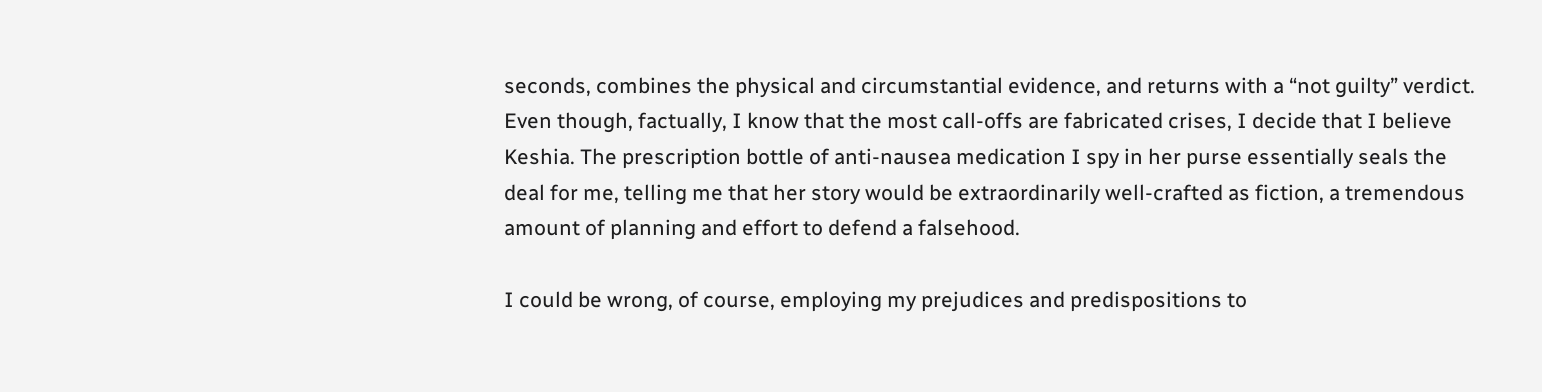seconds, combines the physical and circumstantial evidence, and returns with a “not guilty” verdict. Even though, factually, I know that the most call-offs are fabricated crises, I decide that I believe Keshia. The prescription bottle of anti-nausea medication I spy in her purse essentially seals the deal for me, telling me that her story would be extraordinarily well-crafted as fiction, a tremendous amount of planning and effort to defend a falsehood.

I could be wrong, of course, employing my prejudices and predispositions to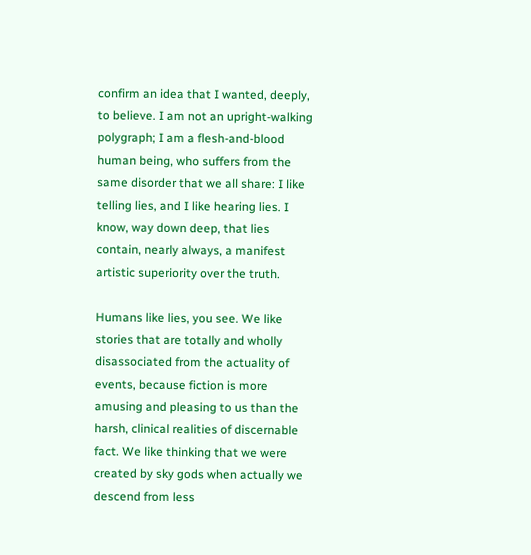confirm an idea that I wanted, deeply, to believe. I am not an upright-walking polygraph; I am a flesh-and-blood human being, who suffers from the same disorder that we all share: I like telling lies, and I like hearing lies. I know, way down deep, that lies contain, nearly always, a manifest artistic superiority over the truth.

Humans like lies, you see. We like stories that are totally and wholly disassociated from the actuality of events, because fiction is more amusing and pleasing to us than the harsh, clinical realities of discernable fact. We like thinking that we were created by sky gods when actually we descend from less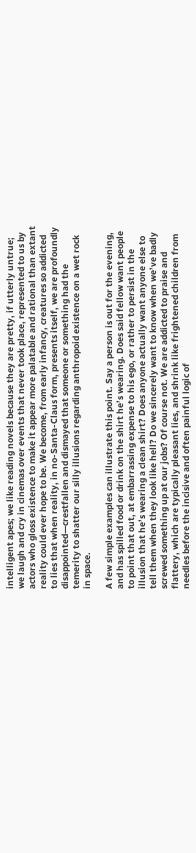intelligent apes; we like reading novels because they are pretty, if utterly untrue; we laugh and cry in cinemas over events that never took place, represented to us by actors who gloss existence to make it appear more palatable and rational than extant reality could ever hope to be. We become, from early infancy, creatures so addicted to lies that when reality, in no-Santa-Claus form, presents itself, we are profoundly disappointed—crestfallen and dismayed that someone or something had the temerity to shatter our silly illusions regarding anthropoid existence on a wet rock in space.

A few simple examples can illustrate this point. Say a person is out for the evening, and has spilled food or drink on the shirt he’s wearing. Does said fellow want people to point that out, at embarrassing expense to his ego, or rather to persist in the illusion that he’s wearing a clean shirt? Does anyone actually want anyone else to tell them when they look like hell? Do we sincerely want to know when we’ve badly screwed something up at our jobs? Of course not. We are addicted to praise and flattery, which are typically pleasant lies, and shrink like frightened children from needles before the incisive and often painful logic of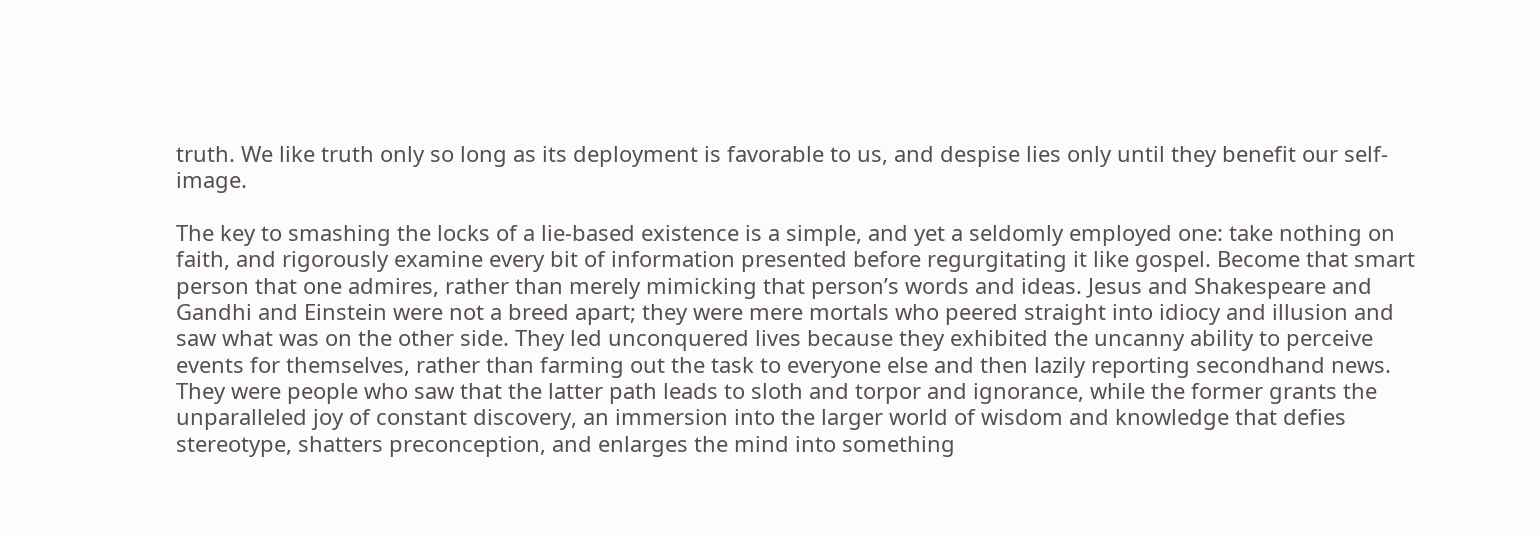truth. We like truth only so long as its deployment is favorable to us, and despise lies only until they benefit our self-image.

The key to smashing the locks of a lie-based existence is a simple, and yet a seldomly employed one: take nothing on faith, and rigorously examine every bit of information presented before regurgitating it like gospel. Become that smart person that one admires, rather than merely mimicking that person’s words and ideas. Jesus and Shakespeare and Gandhi and Einstein were not a breed apart; they were mere mortals who peered straight into idiocy and illusion and saw what was on the other side. They led unconquered lives because they exhibited the uncanny ability to perceive events for themselves, rather than farming out the task to everyone else and then lazily reporting secondhand news. They were people who saw that the latter path leads to sloth and torpor and ignorance, while the former grants the unparalleled joy of constant discovery, an immersion into the larger world of wisdom and knowledge that defies stereotype, shatters preconception, and enlarges the mind into something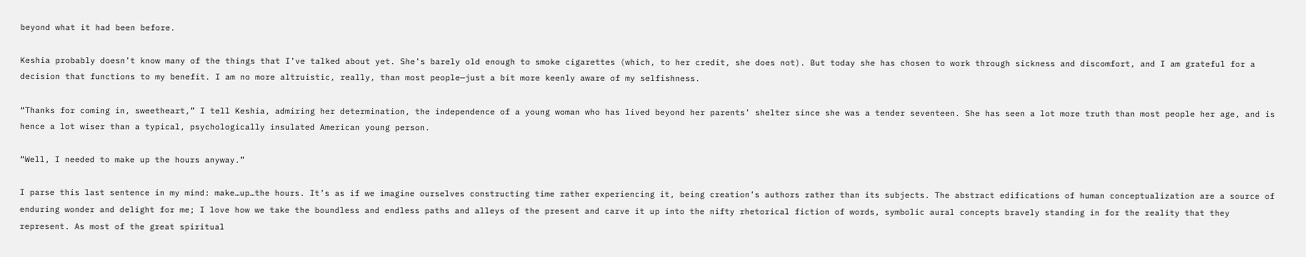beyond what it had been before.

Keshia probably doesn’t know many of the things that I’ve talked about yet. She’s barely old enough to smoke cigarettes (which, to her credit, she does not). But today she has chosen to work through sickness and discomfort, and I am grateful for a decision that functions to my benefit. I am no more altruistic, really, than most people—just a bit more keenly aware of my selfishness.

“Thanks for coming in, sweetheart,” I tell Keshia, admiring her determination, the independence of a young woman who has lived beyond her parents’ shelter since she was a tender seventeen. She has seen a lot more truth than most people her age, and is hence a lot wiser than a typical, psychologically insulated American young person.

“Well, I needed to make up the hours anyway.”

I parse this last sentence in my mind: make…up…the hours. It’s as if we imagine ourselves constructing time rather experiencing it, being creation’s authors rather than its subjects. The abstract edifications of human conceptualization are a source of enduring wonder and delight for me; I love how we take the boundless and endless paths and alleys of the present and carve it up into the nifty rhetorical fiction of words, symbolic aural concepts bravely standing in for the reality that they represent. As most of the great spiritual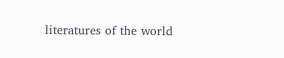literatures of the world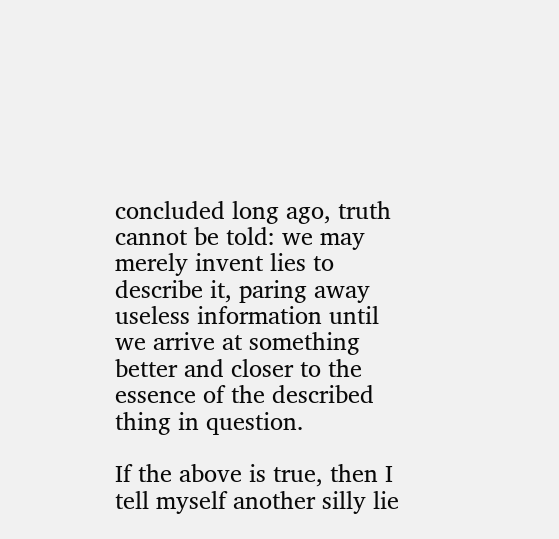concluded long ago, truth cannot be told: we may merely invent lies to describe it, paring away useless information until we arrive at something better and closer to the essence of the described thing in question.

If the above is true, then I tell myself another silly lie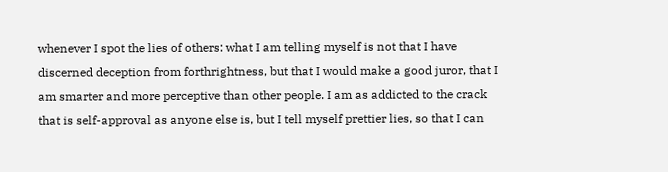whenever I spot the lies of others: what I am telling myself is not that I have discerned deception from forthrightness, but that I would make a good juror, that I am smarter and more perceptive than other people. I am as addicted to the crack that is self-approval as anyone else is, but I tell myself prettier lies, so that I can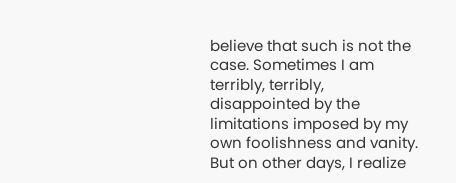believe that such is not the case. Sometimes I am terribly, terribly, disappointed by the limitations imposed by my own foolishness and vanity. But on other days, I realize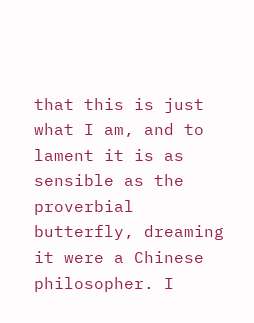that this is just what I am, and to lament it is as sensible as the proverbial butterfly, dreaming it were a Chinese philosopher. I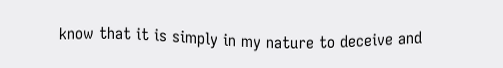know that it is simply in my nature to deceive and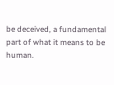be deceived, a fundamental part of what it means to be human.